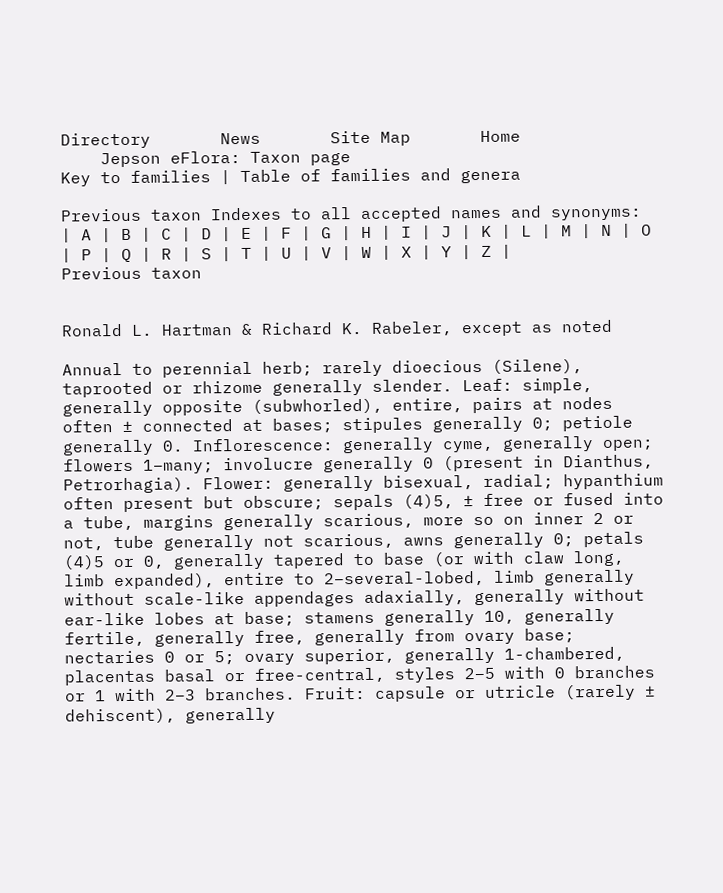Directory       News       Site Map       Home
    Jepson eFlora: Taxon page
Key to families | Table of families and genera

Previous taxon Indexes to all accepted names and synonyms:
| A | B | C | D | E | F | G | H | I | J | K | L | M | N | O | P | Q | R | S | T | U | V | W | X | Y | Z |
Previous taxon


Ronald L. Hartman & Richard K. Rabeler, except as noted

Annual to perennial herb; rarely dioecious (Silene), taprooted or rhizome generally slender. Leaf: simple, generally opposite (subwhorled), entire, pairs at nodes often ± connected at bases; stipules generally 0; petiole generally 0. Inflorescence: generally cyme, generally open; flowers 1–many; involucre generally 0 (present in Dianthus, Petrorhagia). Flower: generally bisexual, radial; hypanthium often present but obscure; sepals (4)5, ± free or fused into a tube, margins generally scarious, more so on inner 2 or not, tube generally not scarious, awns generally 0; petals (4)5 or 0, generally tapered to base (or with claw long, limb expanded), entire to 2–several-lobed, limb generally without scale-like appendages adaxially, generally without ear-like lobes at base; stamens generally 10, generally fertile, generally free, generally from ovary base; nectaries 0 or 5; ovary superior, generally 1-chambered, placentas basal or free-central, styles 2–5 with 0 branches or 1 with 2–3 branches. Fruit: capsule or utricle (rarely ± dehiscent), generally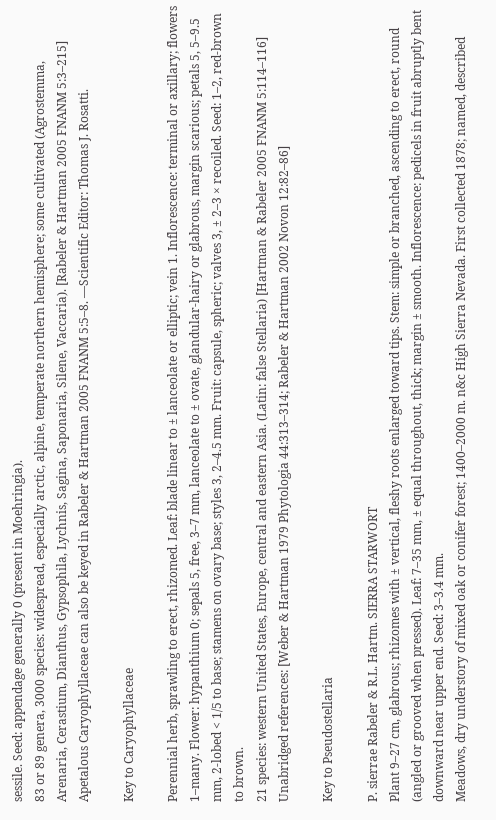sessile. Seed: appendage generally 0 (present in Moehringia).
83 or 89 genera, 3000 species: widespread, especially arctic, alpine, temperate northern hemisphere; some cultivated (Agrostemma, Arenaria, Cerastium, Dianthus, Gypsophila, Lychnis, Sagina, Saponaria, Silene, Vaccaria). [Rabeler & Hartman 2005 FNANM 5:3–215] Apetalous Caryophyllaceae can also be keyed in Rabeler & Hartman 2005 FNANM 5:5–8. —Scientific Editor: Thomas J. Rosatti.

Key to Caryophyllaceae

Perennial herb, sprawling to erect, rhizomed. Leaf: blade linear to ± lanceolate or elliptic; vein 1. Inflorescence: terminal or axillary; flowers 1–many. Flower: hypanthium 0; sepals 5, free, 3–7 mm, lanceolate to ± ovate, glandular-hairy or glabrous, margin scarious; petals 5, 5–9.5 mm, 2-lobed < 1/5 to base; stamens on ovary base; styles 3, 2–4.5 mm. Fruit: capsule, spheric; valves 3, ± 2–3 × recoiled. Seed: 1–2, red-brown to brown.
21 species: western United States, Europe, central and eastern Asia. (Latin: false Stellaria) [Hartman & Rabeler 2005 FNANM 5:114–116]
Unabridged references: [Weber & Hartman 1979 Phytologia 44:313–314; Rabeler & Hartman 2002 Novon 12:82–86]

Key to Pseudostellaria

P. sierrae Rabeler & R.L. Hartm. SIERRA STARWORT
Plant 9–27 cm, glabrous; rhizomes with ± vertical, fleshy roots enlarged toward tips. Stem: simple or branched, ascending to erect, round (angled or grooved when pressed). Leaf: 7–35 mm, ± equal throughout, thick; margin ± smooth. Inflorescence: pedicels in fruit abruptly bent downward near upper end. Seed: 3–3.4 mm.
Meadows, dry understory of mixed oak or conifer forest; 1400–2000 m. n&c High Sierra Nevada. First collected 1878; named, described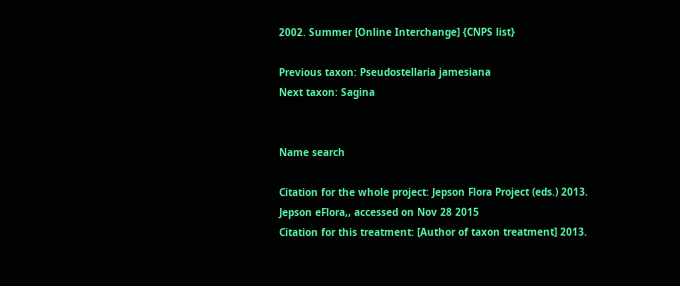2002. Summer [Online Interchange] {CNPS list}

Previous taxon: Pseudostellaria jamesiana
Next taxon: Sagina


Name search

Citation for the whole project: Jepson Flora Project (eds.) 2013. Jepson eFlora,, accessed on Nov 28 2015
Citation for this treatment: [Author of taxon treatment] 2013.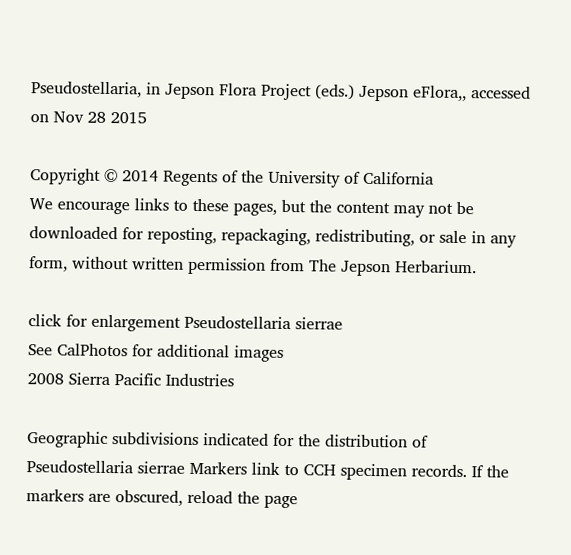Pseudostellaria, in Jepson Flora Project (eds.) Jepson eFlora,, accessed on Nov 28 2015

Copyright © 2014 Regents of the University of California
We encourage links to these pages, but the content may not be downloaded for reposting, repackaging, redistributing, or sale in any form, without written permission from The Jepson Herbarium.

click for enlargement Pseudostellaria sierrae
See CalPhotos for additional images
2008 Sierra Pacific Industries

Geographic subdivisions indicated for the distribution of Pseudostellaria sierrae Markers link to CCH specimen records. If the markers are obscured, reload the page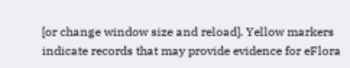[or change window size and reload]. Yellow markers indicate records that may provide evidence for eFlora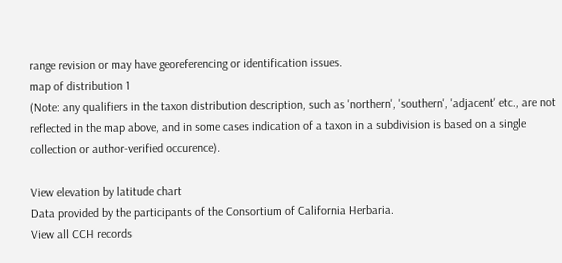range revision or may have georeferencing or identification issues.
map of distribution 1
(Note: any qualifiers in the taxon distribution description, such as 'northern', 'southern', 'adjacent' etc., are not reflected in the map above, and in some cases indication of a taxon in a subdivision is based on a single collection or author-verified occurence).

View elevation by latitude chart
Data provided by the participants of the Consortium of California Herbaria.
View all CCH records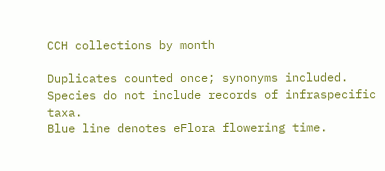CCH collections by month

Duplicates counted once; synonyms included.
Species do not include records of infraspecific taxa.
Blue line denotes eFlora flowering time.